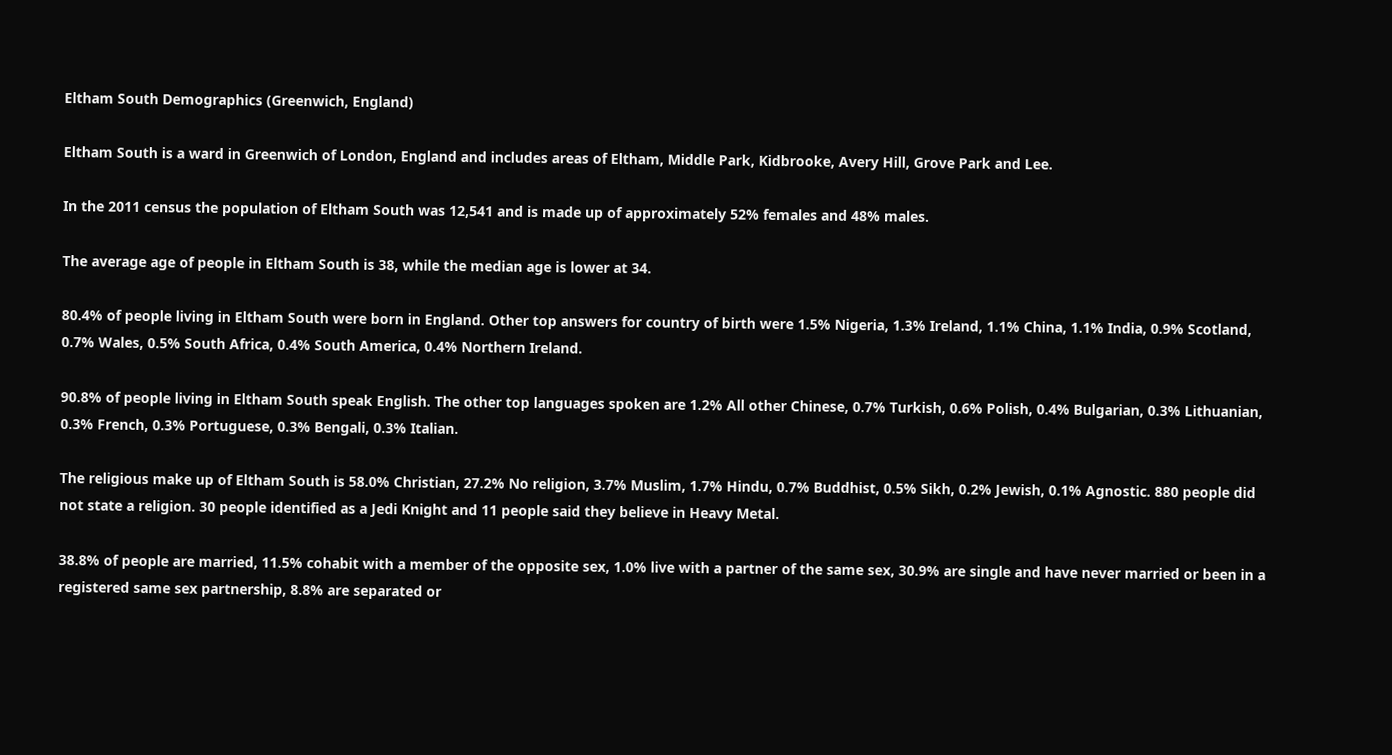Eltham South Demographics (Greenwich, England)

Eltham South is a ward in Greenwich of London, England and includes areas of Eltham, Middle Park, Kidbrooke, Avery Hill, Grove Park and Lee.

In the 2011 census the population of Eltham South was 12,541 and is made up of approximately 52% females and 48% males.

The average age of people in Eltham South is 38, while the median age is lower at 34.

80.4% of people living in Eltham South were born in England. Other top answers for country of birth were 1.5% Nigeria, 1.3% Ireland, 1.1% China, 1.1% India, 0.9% Scotland, 0.7% Wales, 0.5% South Africa, 0.4% South America, 0.4% Northern Ireland.

90.8% of people living in Eltham South speak English. The other top languages spoken are 1.2% All other Chinese, 0.7% Turkish, 0.6% Polish, 0.4% Bulgarian, 0.3% Lithuanian, 0.3% French, 0.3% Portuguese, 0.3% Bengali, 0.3% Italian.

The religious make up of Eltham South is 58.0% Christian, 27.2% No religion, 3.7% Muslim, 1.7% Hindu, 0.7% Buddhist, 0.5% Sikh, 0.2% Jewish, 0.1% Agnostic. 880 people did not state a religion. 30 people identified as a Jedi Knight and 11 people said they believe in Heavy Metal.

38.8% of people are married, 11.5% cohabit with a member of the opposite sex, 1.0% live with a partner of the same sex, 30.9% are single and have never married or been in a registered same sex partnership, 8.8% are separated or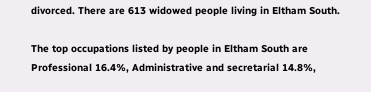divorced. There are 613 widowed people living in Eltham South.

The top occupations listed by people in Eltham South are Professional 16.4%, Administrative and secretarial 14.8%,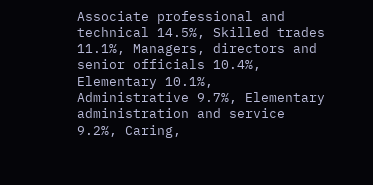Associate professional and technical 14.5%, Skilled trades 11.1%, Managers, directors and senior officials 10.4%, Elementary 10.1%, Administrative 9.7%, Elementary administration and service 9.2%, Caring,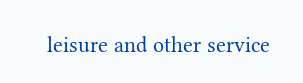leisure and other service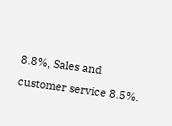8.8%, Sales and customer service 8.5%.